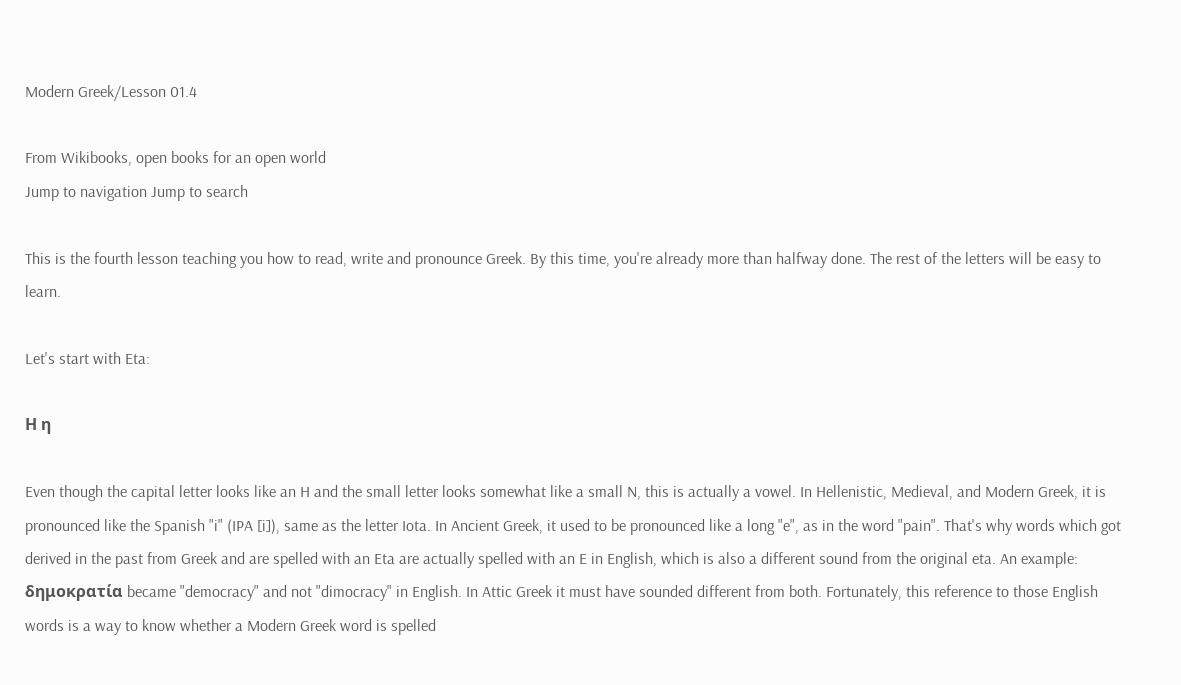Modern Greek/Lesson 01.4

From Wikibooks, open books for an open world
Jump to navigation Jump to search

This is the fourth lesson teaching you how to read, write and pronounce Greek. By this time, you're already more than halfway done. The rest of the letters will be easy to learn.

Let's start with Eta:

Η η

Even though the capital letter looks like an H and the small letter looks somewhat like a small N, this is actually a vowel. In Hellenistic, Medieval, and Modern Greek, it is pronounced like the Spanish "i" (IPA [i]), same as the letter Iota. In Ancient Greek, it used to be pronounced like a long "e", as in the word "pain". That's why words which got derived in the past from Greek and are spelled with an Eta are actually spelled with an E in English, which is also a different sound from the original eta. An example: δημοκρατία became "democracy" and not "dimocracy" in English. In Attic Greek it must have sounded different from both. Fortunately, this reference to those English words is a way to know whether a Modern Greek word is spelled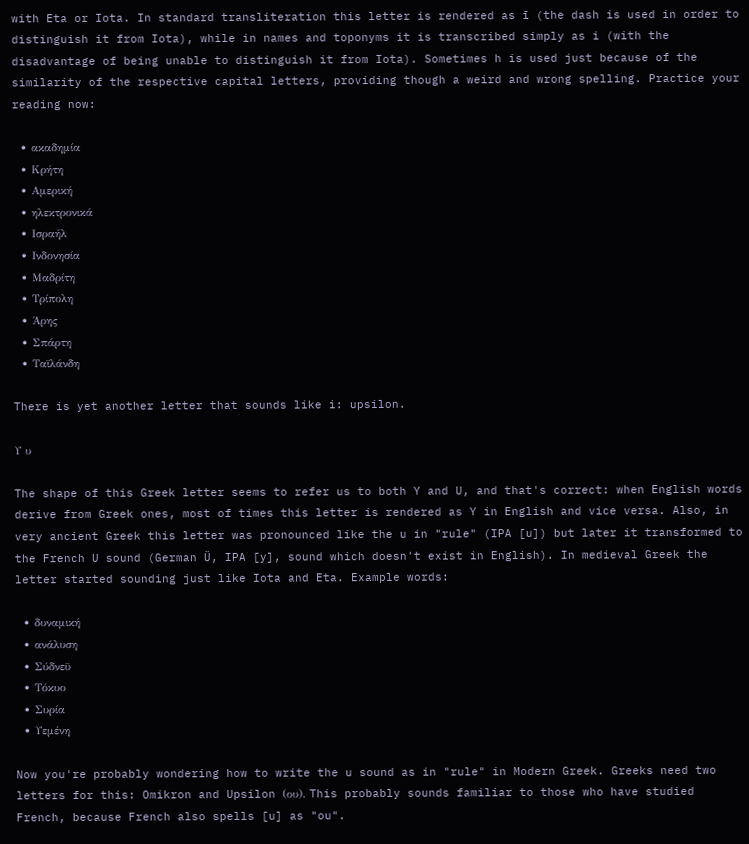with Eta or Iota. In standard transliteration this letter is rendered as ī (the dash is used in order to distinguish it from Iota), while in names and toponyms it is transcribed simply as i (with the disadvantage of being unable to distinguish it from Iota). Sometimes h is used just because of the similarity of the respective capital letters, providing though a weird and wrong spelling. Practice your reading now:

  • ακαδημία
  • Κρήτη
  • Αμερική
  • ηλεκτρονικά
  • Ισραήλ
  • Ινδονησία
  • Μαδρίτη
  • Τρίπολη
  • Άρης
  • Σπάρτη
  • Ταϊλάνδη

There is yet another letter that sounds like i: upsilon.

Υ υ

The shape of this Greek letter seems to refer us to both Y and U, and that's correct: when English words derive from Greek ones, most of times this letter is rendered as Y in English and vice versa. Also, in very ancient Greek this letter was pronounced like the u in "rule" (IPA [u]) but later it transformed to the French U sound (German Ü, IPA [y], sound which doesn't exist in English). In medieval Greek the letter started sounding just like Iota and Eta. Example words:

  • δυναμική
  • ανάλυση
  • Σύδνεϋ
  • Τόκυο
  • Συρία
  • Υεμένη

Now you're probably wondering how to write the u sound as in "rule" in Modern Greek. Greeks need two letters for this: Omikron and Upsilon (ου). This probably sounds familiar to those who have studied French, because French also spells [u] as "ou".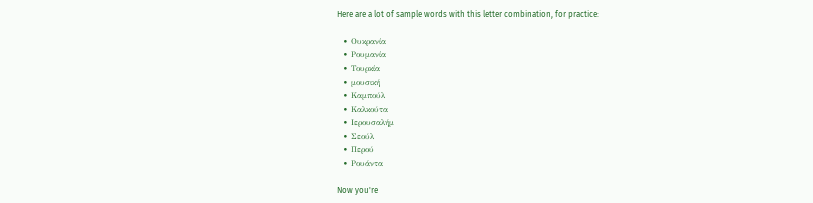Here are a lot of sample words with this letter combination, for practice:

  • Ουκρανία
  • Ρουμανία
  • Τουρκία
  • μουσική
  • Καμπούλ
  • Καλκούτα
  • Ιερουσαλήμ
  • Σεούλ
  • Περού
  • Ρουάντα

Now you're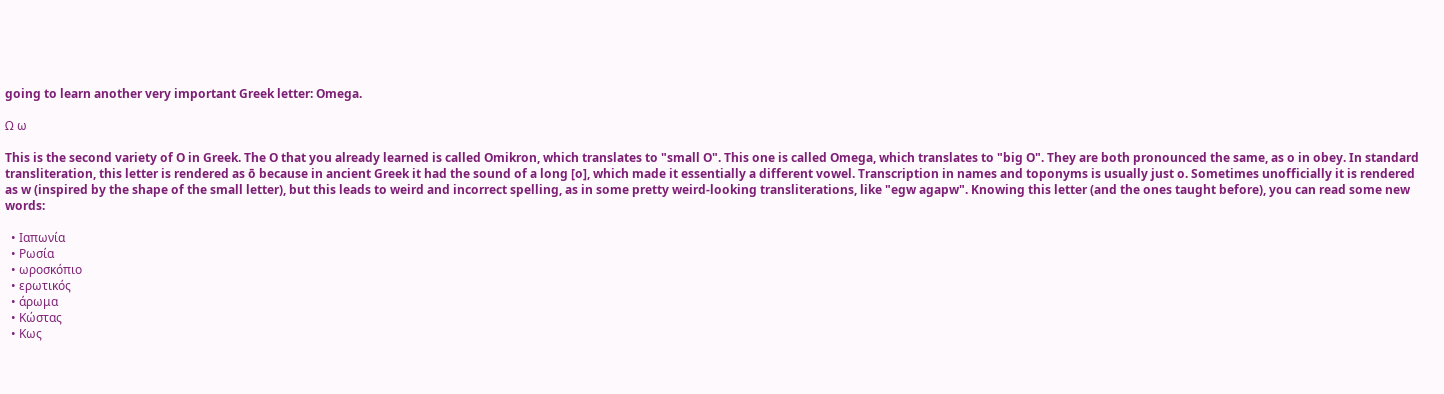going to learn another very important Greek letter: Omega.

Ω ω

This is the second variety of O in Greek. The O that you already learned is called Omikron, which translates to "small O". This one is called Omega, which translates to "big O". They are both pronounced the same, as o in obey. In standard transliteration, this letter is rendered as ō because in ancient Greek it had the sound of a long [o], which made it essentially a different vowel. Transcription in names and toponyms is usually just o. Sometimes unofficially it is rendered as w (inspired by the shape of the small letter), but this leads to weird and incorrect spelling, as in some pretty weird-looking transliterations, like "egw agapw". Knowing this letter (and the ones taught before), you can read some new words:

  • Ιαπωνία
  • Ρωσία
  • ωροσκόπιο
  • ερωτικός
  • άρωμα
  • Κώστας
  • Κως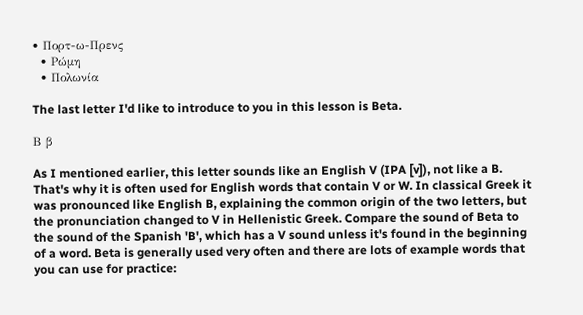• Πορτ-ω-Πρενς
  • Ρώμη
  • Πολωνία

The last letter I'd like to introduce to you in this lesson is Beta.

Β β

As I mentioned earlier, this letter sounds like an English V (IPA [v]), not like a B. That's why it is often used for English words that contain V or W. In classical Greek it was pronounced like English B, explaining the common origin of the two letters, but the pronunciation changed to V in Hellenistic Greek. Compare the sound of Beta to the sound of the Spanish 'B', which has a V sound unless it's found in the beginning of a word. Beta is generally used very often and there are lots of example words that you can use for practice: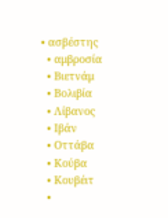• ασβέστης
  • αμβροσία
  • Βιετνάμ
  • Βολιβία
  • Λίβανος
  • Ιβάν
  • Οττάβα
  • Κούβα
  • Κουβέιτ
  •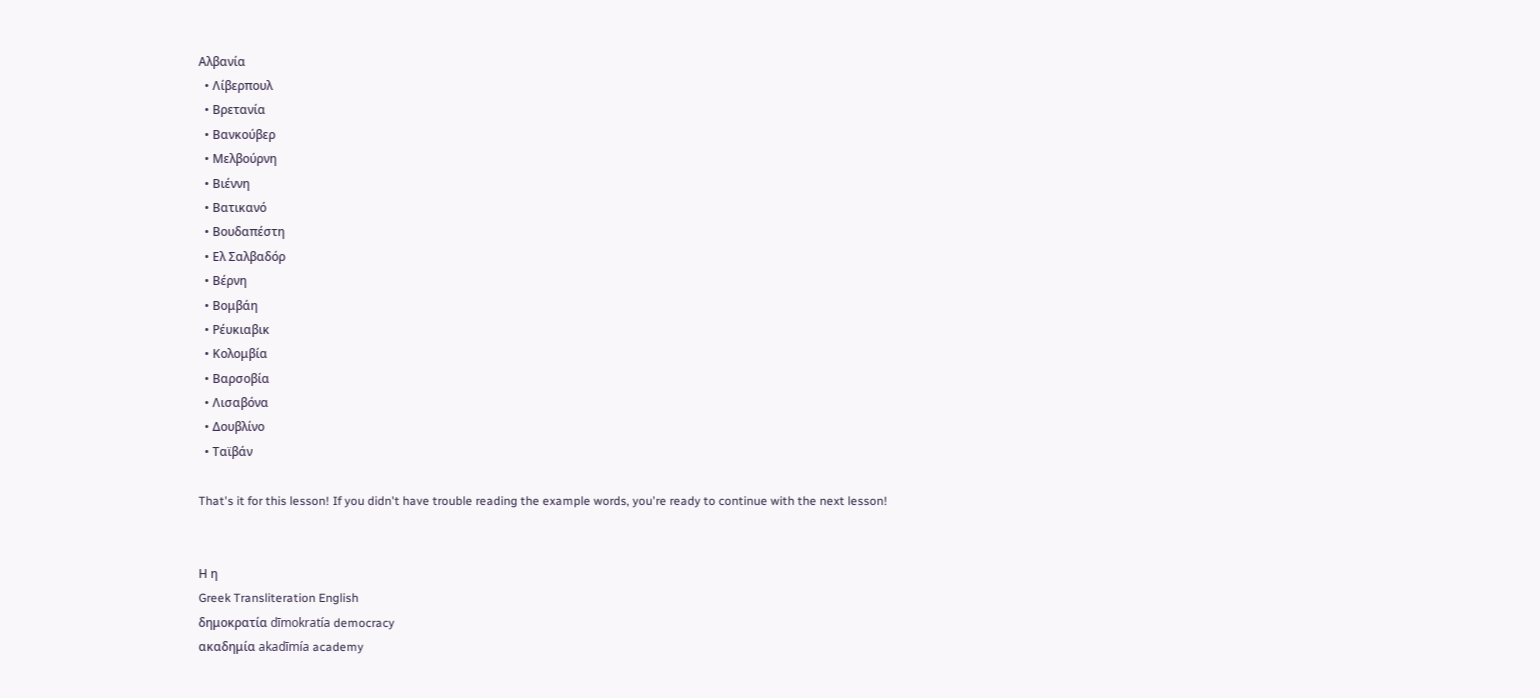Αλβανία
  • Λίβερπουλ
  • Βρετανία
  • Βανκούβερ
  • Μελβούρνη
  • Βιέννη
  • Βατικανό
  • Βουδαπέστη
  • Ελ Σαλβαδόρ
  • Βέρνη
  • Βομβάη
  • Ρέυκιαβικ
  • Κολομβία
  • Βαρσοβία
  • Λισαβόνα
  • Δουβλίνο
  • Ταϊβάν

That's it for this lesson! If you didn't have trouble reading the example words, you're ready to continue with the next lesson!


Η η
Greek Transliteration English
δημοκρατία dīmokratía democracy
ακαδημία akadīmía academy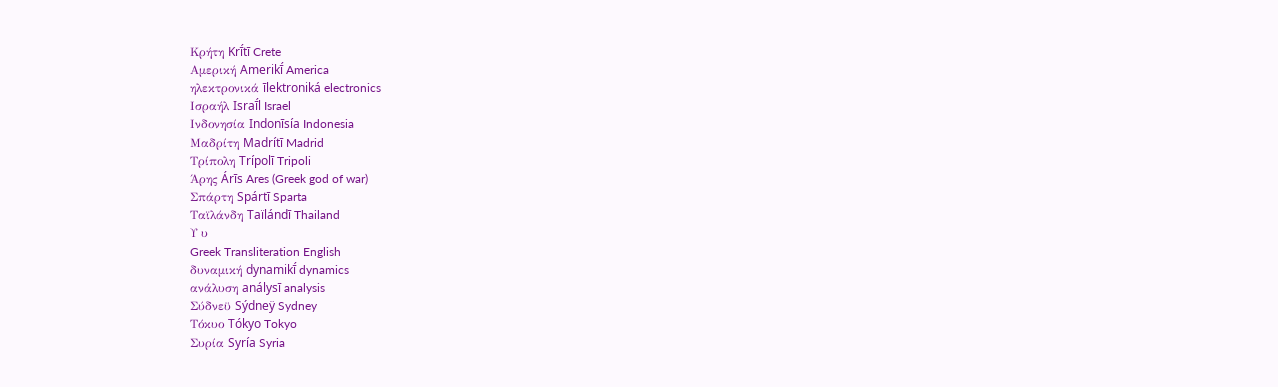Κρήτη Krī́tī Crete
Αμερική Amerikī́ America
ηλεκτρονικά īlektroniká electronics
Ισραήλ Israī́l Israel
Ινδονησία Indonīsía Indonesia
Μαδρίτη Madrítī Madrid
Τρίπολη Trípolī Tripoli
Άρης Árīs Ares (Greek god of war)
Σπάρτη Spártī Sparta
Ταϊλάνδη Taïlándī Thailand
Υ υ
Greek Transliteration English
δυναμική dynamikī́ dynamics
ανάλυση análysī analysis
Σύδνεϋ Sýdneÿ Sydney
Τόκυο Tókyo Tokyo
Συρία Syría Syria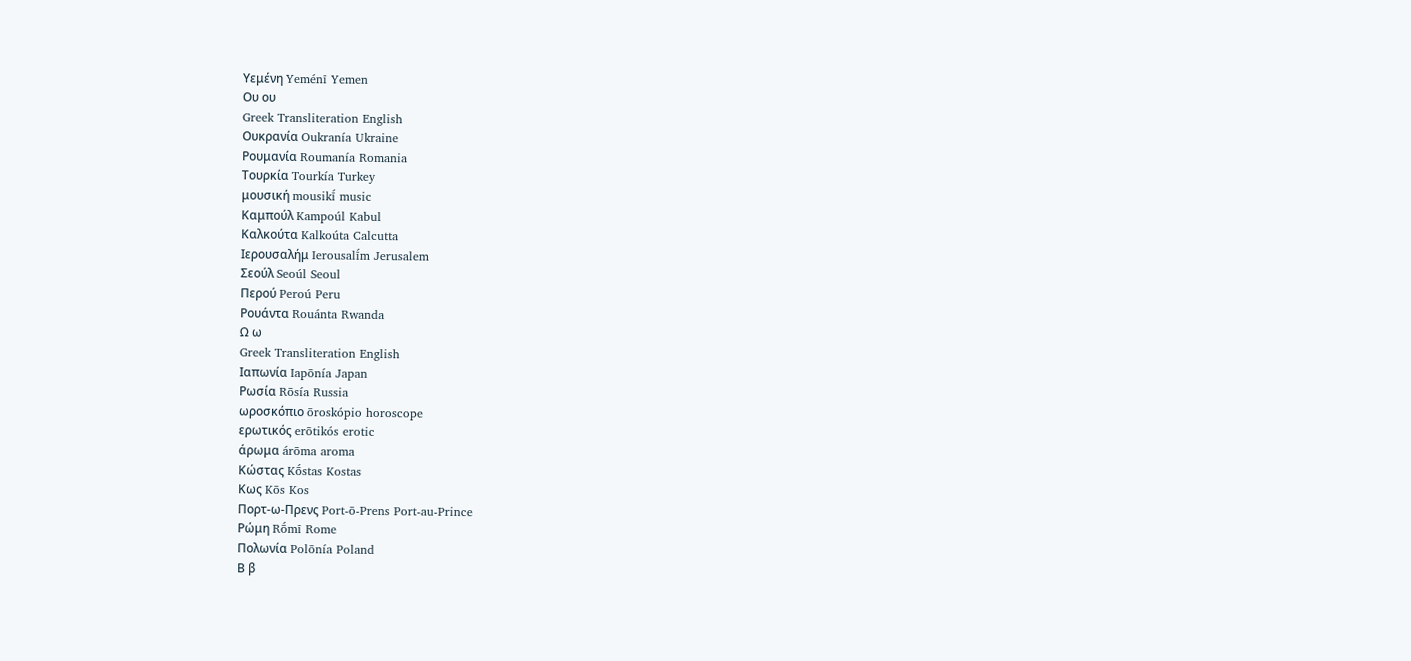Υεμένη Yeménī Yemen
Ου ου
Greek Transliteration English
Ουκρανία Oukranía Ukraine
Ρουμανία Roumanía Romania
Τουρκία Tourkía Turkey
μουσική mousikī́ music
Καμπούλ Kampoúl Kabul
Καλκούτα Kalkoúta Calcutta
Ιερουσαλήμ Ierousalī́m Jerusalem
Σεούλ Seoúl Seoul
Περού Peroú Peru
Ρουάντα Rouánta Rwanda
Ω ω
Greek Transliteration English
Ιαπωνία Iapōnía Japan
Ρωσία Rōsía Russia
ωροσκόπιο ōroskópio horoscope
ερωτικός erōtikós erotic
άρωμα árōma aroma
Κώστας Kṓstas Kostas
Κως Kōs Kos
Πορτ-ω-Πρενς Port-ō-Prens Port-au-Prince
Ρώμη Rṓmī Rome
Πολωνία Polōnía Poland
Β β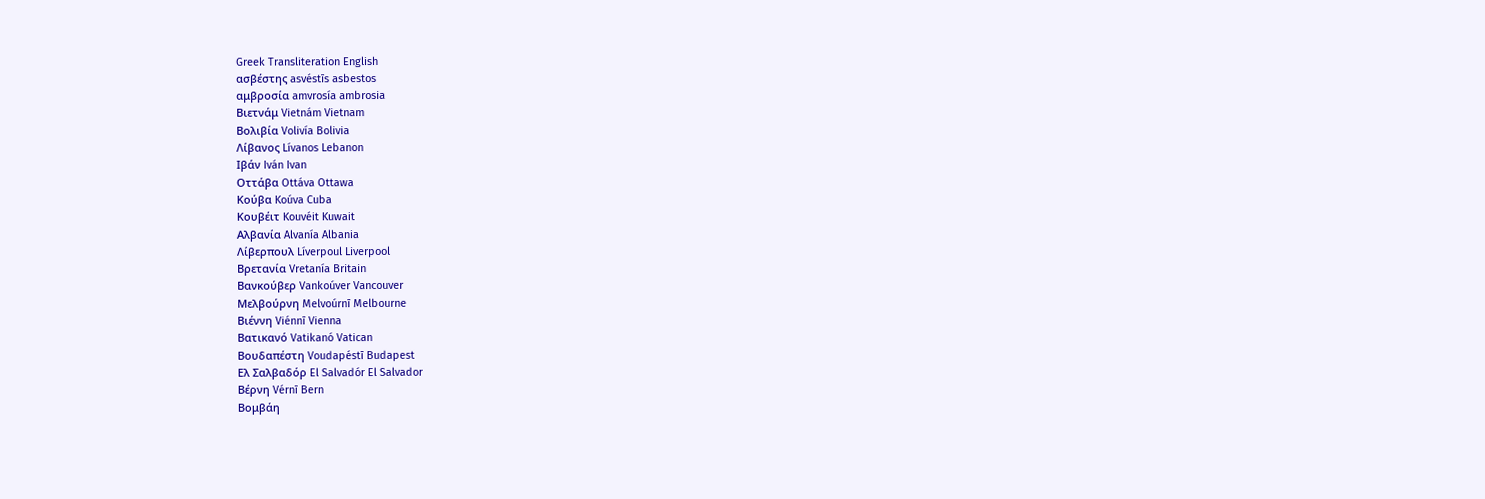Greek Transliteration English
ασβέστης asvéstīs asbestos
αμβροσία amvrosía ambrosia
Βιετνάμ Vietnám Vietnam
Βολιβία Volivía Bolivia
Λίβανος Lívanos Lebanon
Ιβάν Iván Ivan
Οττάβα Ottáva Ottawa
Κούβα Koúva Cuba
Κουβέιτ Kouvéit Kuwait
Αλβανία Alvanía Albania
Λίβερπουλ Líverpoul Liverpool
Βρετανία Vretanía Britain
Βανκούβερ Vankoúver Vancouver
Μελβούρνη Melvoúrnī Melbourne
Βιέννη Viénnī Vienna
Βατικανό Vatikanó Vatican
Βουδαπέστη Voudapéstī Budapest
Ελ Σαλβαδόρ El Salvadór El Salvador
Βέρνη Vérnī Bern
Βομβάη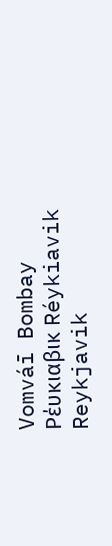Vomváī Bombay
Ρέυκιαβικ Réykiavik Reykjavik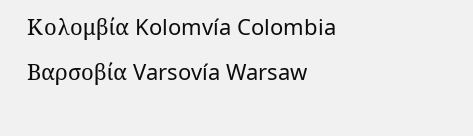Κολομβία Kolomvía Colombia
Βαρσοβία Varsovía Warsaw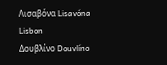Λισαβόνα Lisavóna Lisbon
Δουβλίνο Douvlíno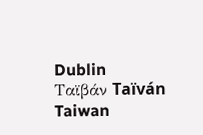Dublin
Ταϊβάν Taïván Taiwan